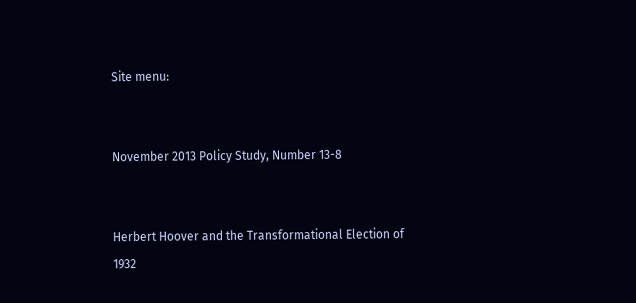Site menu:


November 2013 Policy Study, Number 13-8


Herbert Hoover and the Transformational Election of 1932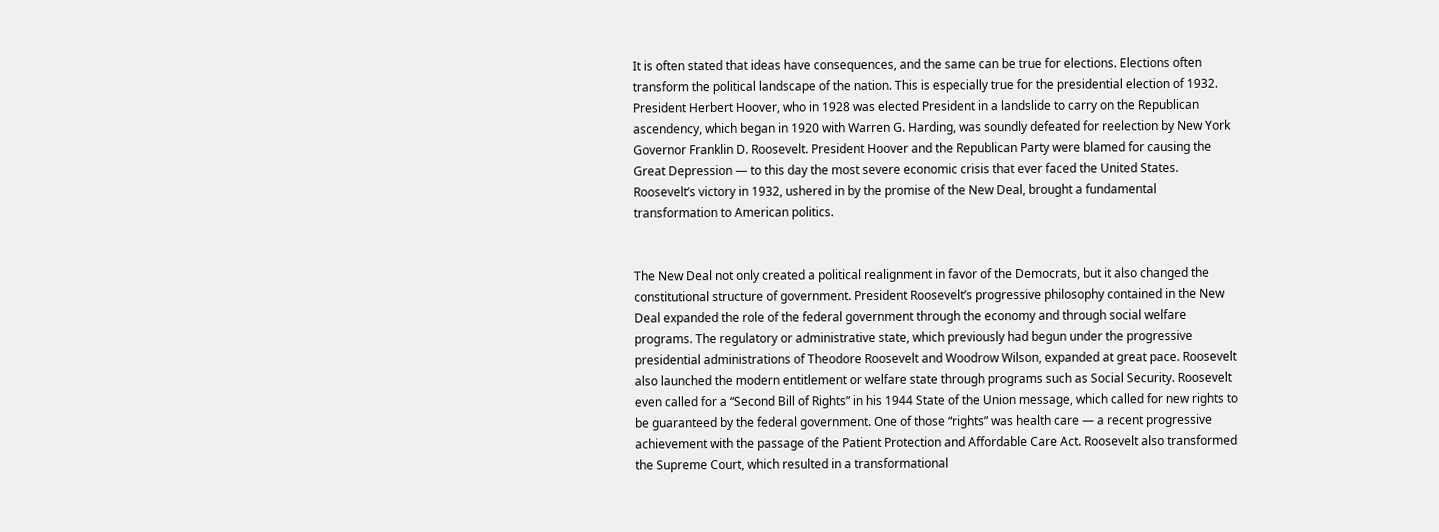It is often stated that ideas have consequences, and the same can be true for elections. Elections often transform the political landscape of the nation. This is especially true for the presidential election of 1932. President Herbert Hoover, who in 1928 was elected President in a landslide to carry on the Republican ascendency, which began in 1920 with Warren G. Harding, was soundly defeated for reelection by New York Governor Franklin D. Roosevelt. President Hoover and the Republican Party were blamed for causing the Great Depression — to this day the most severe economic crisis that ever faced the United States. Roosevelt’s victory in 1932, ushered in by the promise of the New Deal, brought a fundamental transformation to American politics.


The New Deal not only created a political realignment in favor of the Democrats, but it also changed the constitutional structure of government. President Roosevelt’s progressive philosophy contained in the New Deal expanded the role of the federal government through the economy and through social welfare programs. The regulatory or administrative state, which previously had begun under the progressive presidential administrations of Theodore Roosevelt and Woodrow Wilson, expanded at great pace. Roosevelt also launched the modern entitlement or welfare state through programs such as Social Security. Roosevelt even called for a “Second Bill of Rights” in his 1944 State of the Union message, which called for new rights to be guaranteed by the federal government. One of those “rights” was health care — a recent progressive achievement with the passage of the Patient Protection and Affordable Care Act. Roosevelt also transformed the Supreme Court, which resulted in a transformational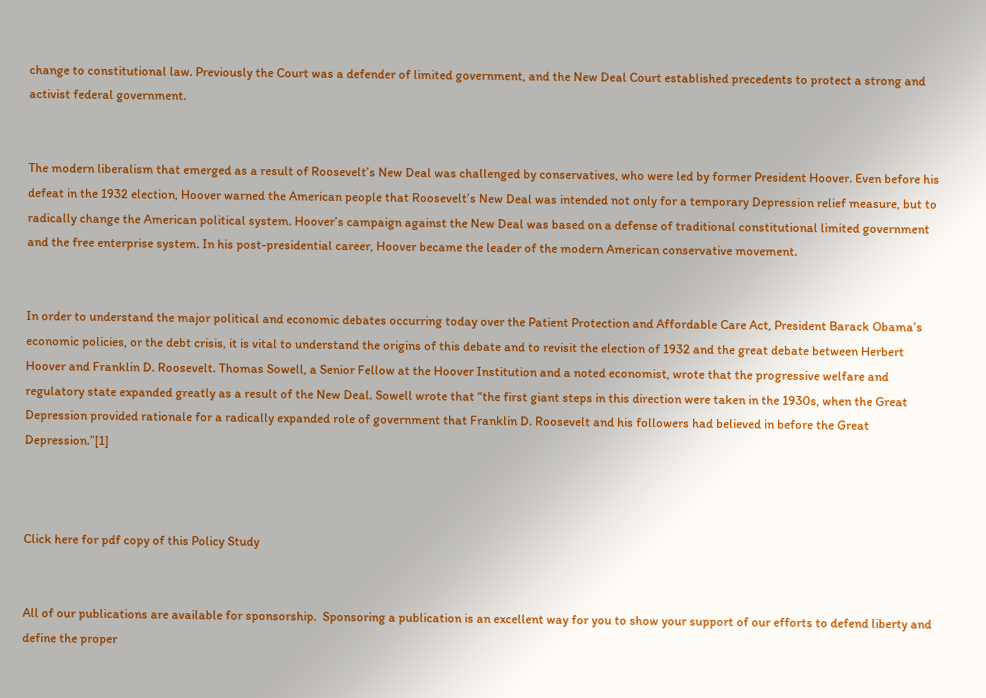change to constitutional law. Previously the Court was a defender of limited government, and the New Deal Court established precedents to protect a strong and activist federal government.


The modern liberalism that emerged as a result of Roosevelt’s New Deal was challenged by conservatives, who were led by former President Hoover. Even before his defeat in the 1932 election, Hoover warned the American people that Roosevelt’s New Deal was intended not only for a temporary Depression relief measure, but to radically change the American political system. Hoover’s campaign against the New Deal was based on a defense of traditional constitutional limited government and the free enterprise system. In his post-presidential career, Hoover became the leader of the modern American conservative movement.


In order to understand the major political and economic debates occurring today over the Patient Protection and Affordable Care Act, President Barack Obama’s economic policies, or the debt crisis, it is vital to understand the origins of this debate and to revisit the election of 1932 and the great debate between Herbert Hoover and Franklin D. Roosevelt. Thomas Sowell, a Senior Fellow at the Hoover Institution and a noted economist, wrote that the progressive welfare and regulatory state expanded greatly as a result of the New Deal. Sowell wrote that “the first giant steps in this direction were taken in the 1930s, when the Great Depression provided rationale for a radically expanded role of government that Franklin D. Roosevelt and his followers had believed in before the Great Depression.”[1]



Click here for pdf copy of this Policy Study


All of our publications are available for sponsorship.  Sponsoring a publication is an excellent way for you to show your support of our efforts to defend liberty and define the proper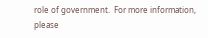role of government.  For more information, please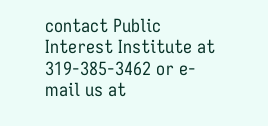contact Public Interest Institute at 319-385-3462 or e-mail us at